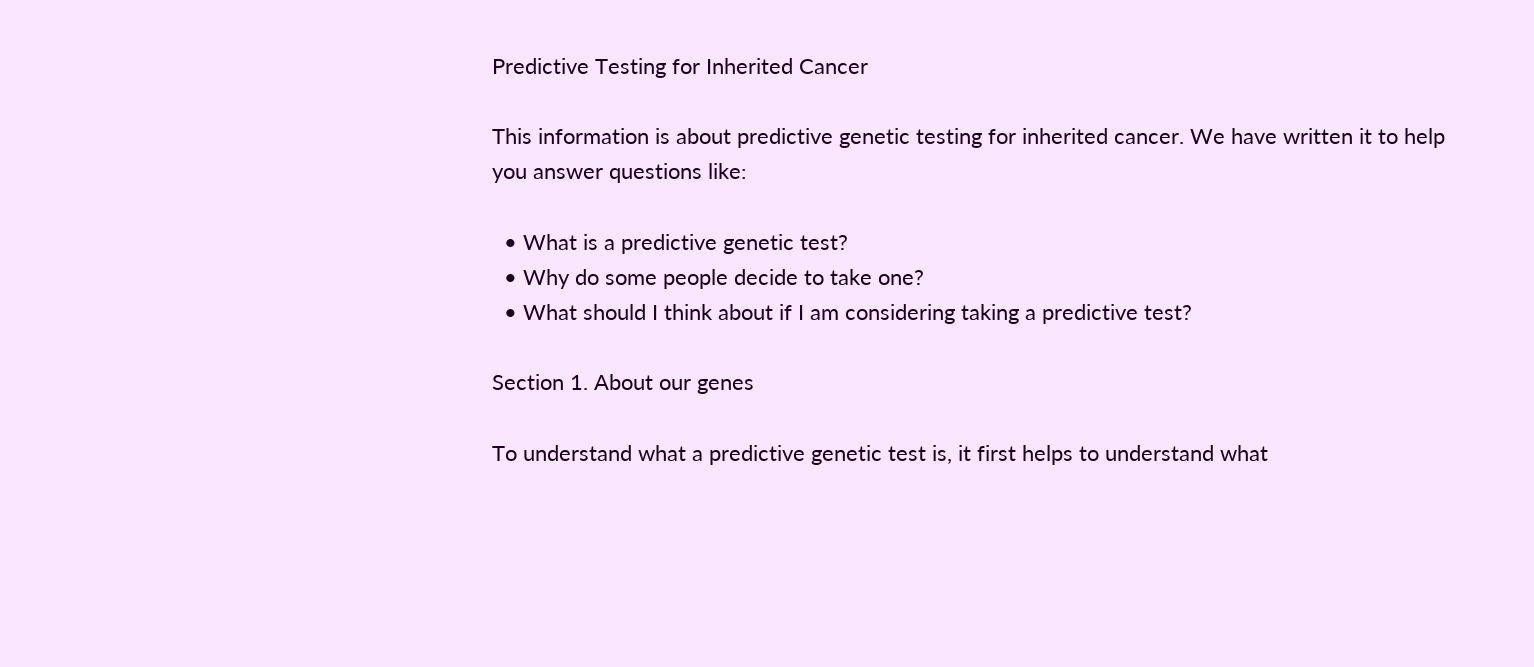Predictive Testing for Inherited Cancer

This information is about predictive genetic testing for inherited cancer. We have written it to help you answer questions like:

  • What is a predictive genetic test?
  • Why do some people decide to take one?
  • What should I think about if I am considering taking a predictive test?

Section 1. About our genes

To understand what a predictive genetic test is, it first helps to understand what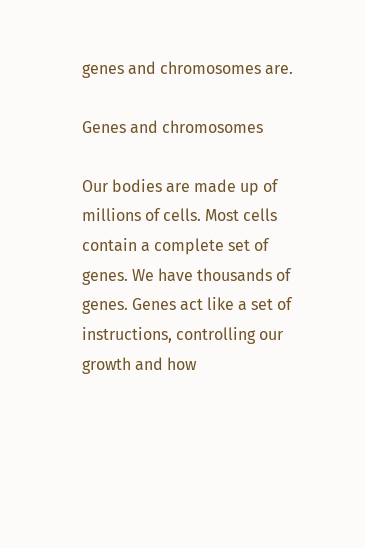genes and chromosomes are.

Genes and chromosomes

Our bodies are made up of millions of cells. Most cells contain a complete set of genes. We have thousands of genes. Genes act like a set of instructions, controlling our growth and how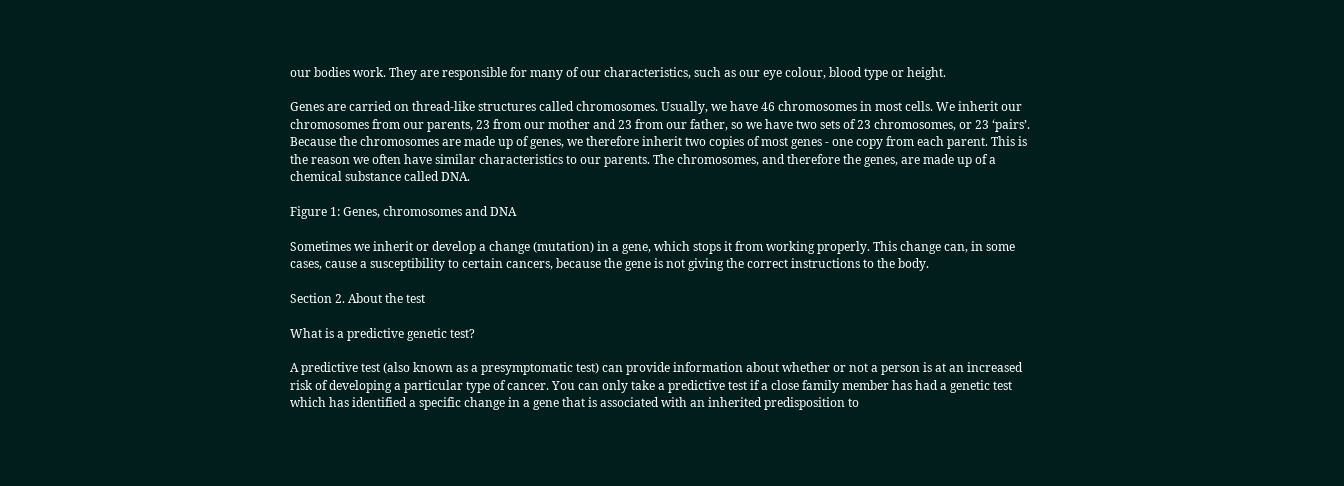our bodies work. They are responsible for many of our characteristics, such as our eye colour, blood type or height.

Genes are carried on thread-like structures called chromosomes. Usually, we have 46 chromosomes in most cells. We inherit our chromosomes from our parents, 23 from our mother and 23 from our father, so we have two sets of 23 chromosomes, or 23 ‘pairs’. Because the chromosomes are made up of genes, we therefore inherit two copies of most genes - one copy from each parent. This is the reason we often have similar characteristics to our parents. The chromosomes, and therefore the genes, are made up of a chemical substance called DNA.

Figure 1: Genes, chromosomes and DNA

Sometimes we inherit or develop a change (mutation) in a gene, which stops it from working properly. This change can, in some cases, cause a susceptibility to certain cancers, because the gene is not giving the correct instructions to the body.

Section 2. About the test

What is a predictive genetic test?

A predictive test (also known as a presymptomatic test) can provide information about whether or not a person is at an increased risk of developing a particular type of cancer. You can only take a predictive test if a close family member has had a genetic test which has identified a specific change in a gene that is associated with an inherited predisposition to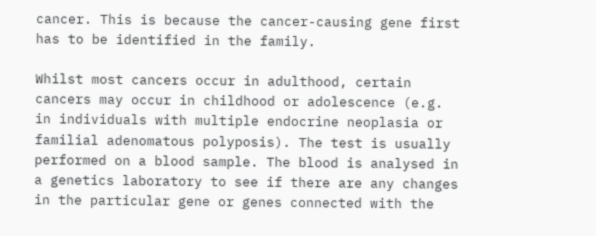cancer. This is because the cancer-causing gene first has to be identified in the family.

Whilst most cancers occur in adulthood, certain cancers may occur in childhood or adolescence (e.g. in individuals with multiple endocrine neoplasia or familial adenomatous polyposis). The test is usually performed on a blood sample. The blood is analysed in a genetics laboratory to see if there are any changes in the particular gene or genes connected with the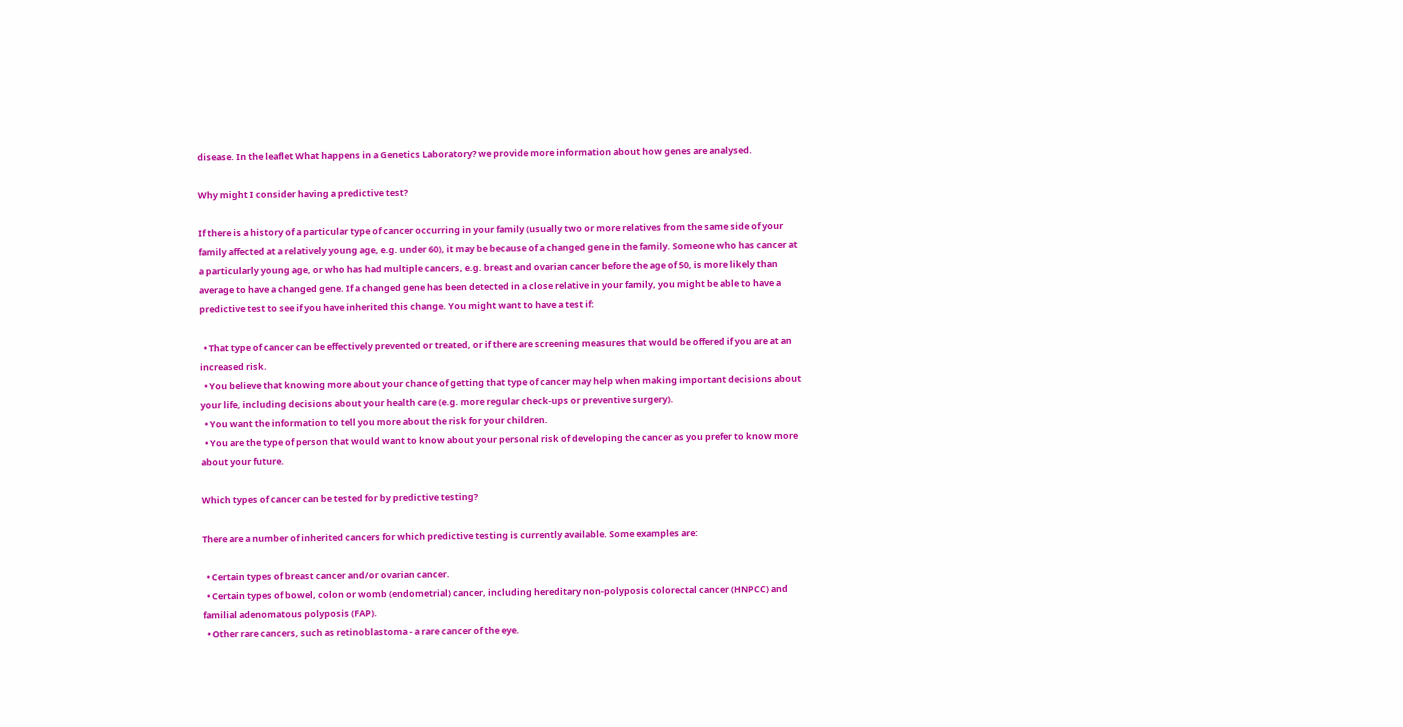disease. In the leaflet What happens in a Genetics Laboratory? we provide more information about how genes are analysed.

Why might I consider having a predictive test?

If there is a history of a particular type of cancer occurring in your family (usually two or more relatives from the same side of your family affected at a relatively young age, e.g. under 60), it may be because of a changed gene in the family. Someone who has cancer at a particularly young age, or who has had multiple cancers, e.g. breast and ovarian cancer before the age of 50, is more likely than average to have a changed gene. If a changed gene has been detected in a close relative in your family, you might be able to have a predictive test to see if you have inherited this change. You might want to have a test if:

  • That type of cancer can be effectively prevented or treated, or if there are screening measures that would be offered if you are at an increased risk.
  • You believe that knowing more about your chance of getting that type of cancer may help when making important decisions about your life, including decisions about your health care (e.g. more regular check-ups or preventive surgery).
  • You want the information to tell you more about the risk for your children.
  • You are the type of person that would want to know about your personal risk of developing the cancer as you prefer to know more about your future.

Which types of cancer can be tested for by predictive testing?

There are a number of inherited cancers for which predictive testing is currently available. Some examples are:

  • Certain types of breast cancer and/or ovarian cancer.
  • Certain types of bowel, colon or womb (endometrial) cancer, including hereditary non-polyposis colorectal cancer (HNPCC) and familial adenomatous polyposis (FAP).
  • Other rare cancers, such as retinoblastoma - a rare cancer of the eye.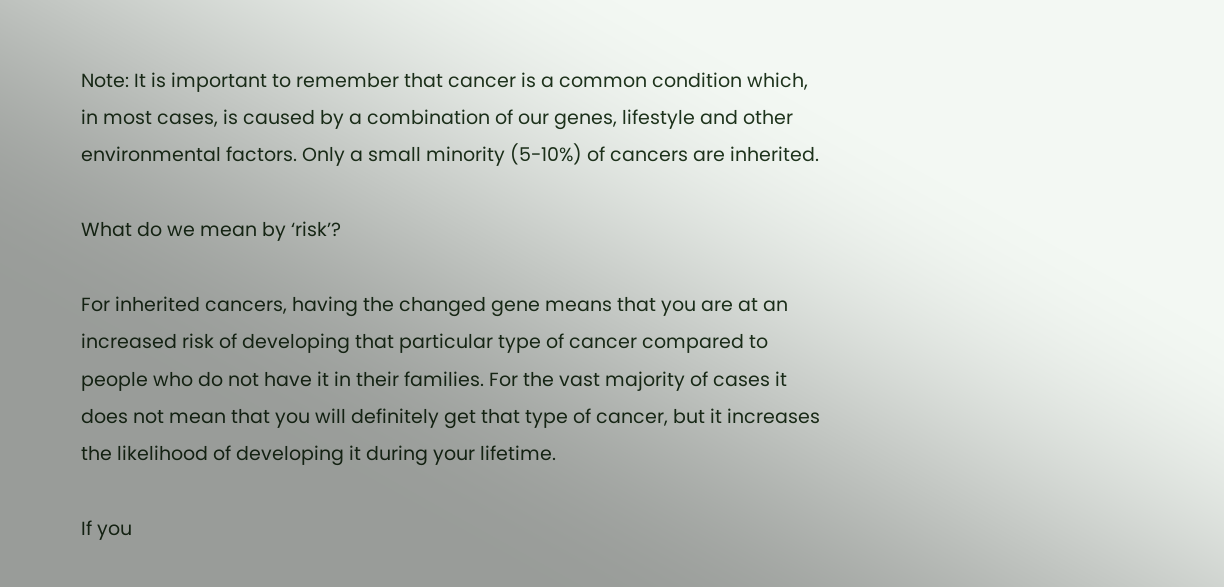Note: It is important to remember that cancer is a common condition which, in most cases, is caused by a combination of our genes, lifestyle and other environmental factors. Only a small minority (5-10%) of cancers are inherited.

What do we mean by ‘risk’?

For inherited cancers, having the changed gene means that you are at an increased risk of developing that particular type of cancer compared to people who do not have it in their families. For the vast majority of cases it does not mean that you will definitely get that type of cancer, but it increases the likelihood of developing it during your lifetime.

If you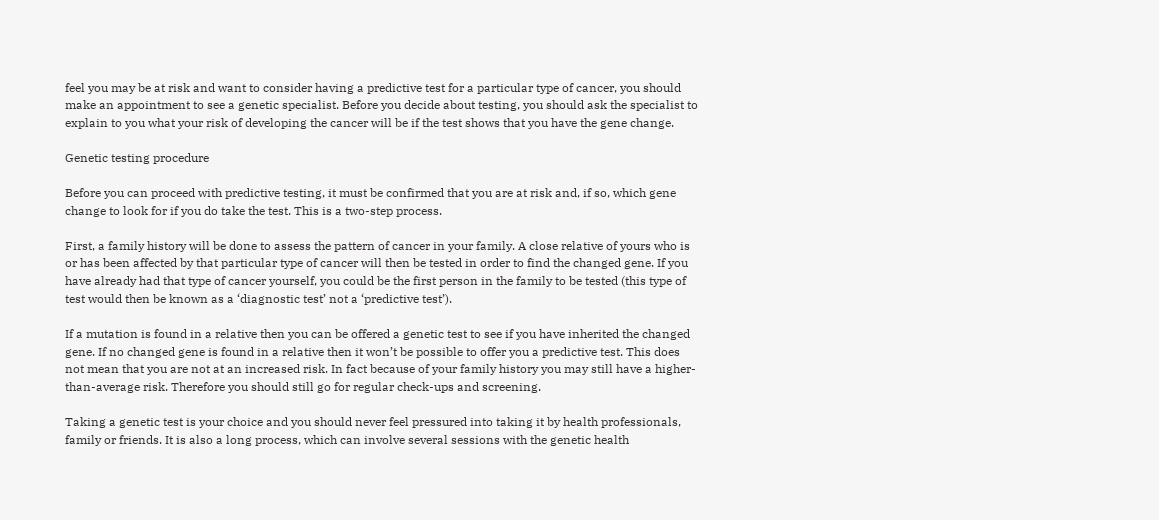feel you may be at risk and want to consider having a predictive test for a particular type of cancer, you should make an appointment to see a genetic specialist. Before you decide about testing, you should ask the specialist to explain to you what your risk of developing the cancer will be if the test shows that you have the gene change.

Genetic testing procedure

Before you can proceed with predictive testing, it must be confirmed that you are at risk and, if so, which gene change to look for if you do take the test. This is a two-step process.

First, a family history will be done to assess the pattern of cancer in your family. A close relative of yours who is or has been affected by that particular type of cancer will then be tested in order to find the changed gene. If you have already had that type of cancer yourself, you could be the first person in the family to be tested (this type of test would then be known as a ‘diagnostic test’ not a ‘predictive test’).

If a mutation is found in a relative then you can be offered a genetic test to see if you have inherited the changed gene. If no changed gene is found in a relative then it won’t be possible to offer you a predictive test. This does not mean that you are not at an increased risk. In fact because of your family history you may still have a higher-than-average risk. Therefore you should still go for regular check-ups and screening.

Taking a genetic test is your choice and you should never feel pressured into taking it by health professionals, family or friends. It is also a long process, which can involve several sessions with the genetic health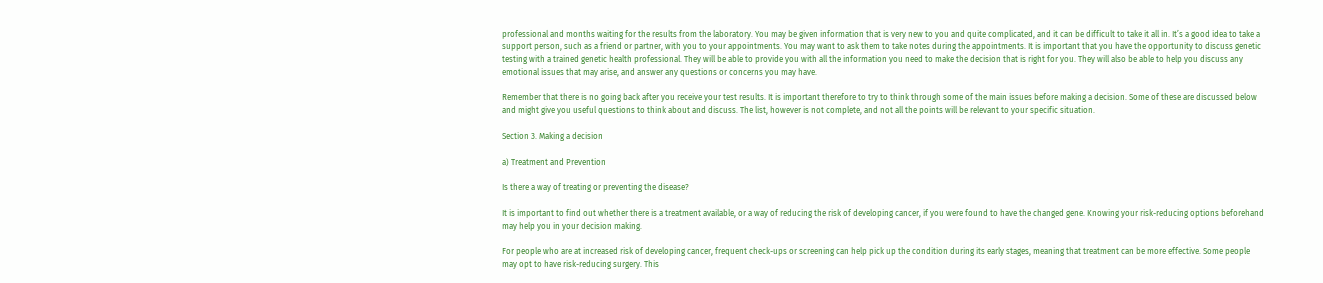professional and months waiting for the results from the laboratory. You may be given information that is very new to you and quite complicated, and it can be difficult to take it all in. It’s a good idea to take a support person, such as a friend or partner, with you to your appointments. You may want to ask them to take notes during the appointments. It is important that you have the opportunity to discuss genetic testing with a trained genetic health professional. They will be able to provide you with all the information you need to make the decision that is right for you. They will also be able to help you discuss any emotional issues that may arise, and answer any questions or concerns you may have.

Remember that there is no going back after you receive your test results. It is important therefore to try to think through some of the main issues before making a decision. Some of these are discussed below and might give you useful questions to think about and discuss. The list, however is not complete, and not all the points will be relevant to your specific situation.

Section 3. Making a decision

a) Treatment and Prevention

Is there a way of treating or preventing the disease?

It is important to find out whether there is a treatment available, or a way of reducing the risk of developing cancer, if you were found to have the changed gene. Knowing your risk-reducing options beforehand may help you in your decision making.

For people who are at increased risk of developing cancer, frequent check-ups or screening can help pick up the condition during its early stages, meaning that treatment can be more effective. Some people may opt to have risk-reducing surgery. This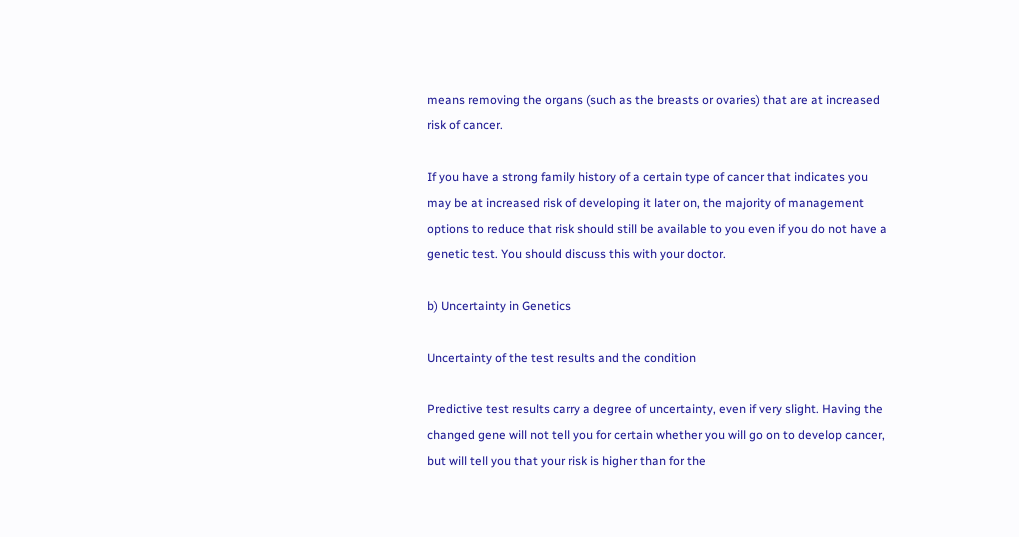means removing the organs (such as the breasts or ovaries) that are at increased risk of cancer.

If you have a strong family history of a certain type of cancer that indicates you may be at increased risk of developing it later on, the majority of management options to reduce that risk should still be available to you even if you do not have a genetic test. You should discuss this with your doctor.

b) Uncertainty in Genetics

Uncertainty of the test results and the condition

Predictive test results carry a degree of uncertainty, even if very slight. Having the changed gene will not tell you for certain whether you will go on to develop cancer, but will tell you that your risk is higher than for the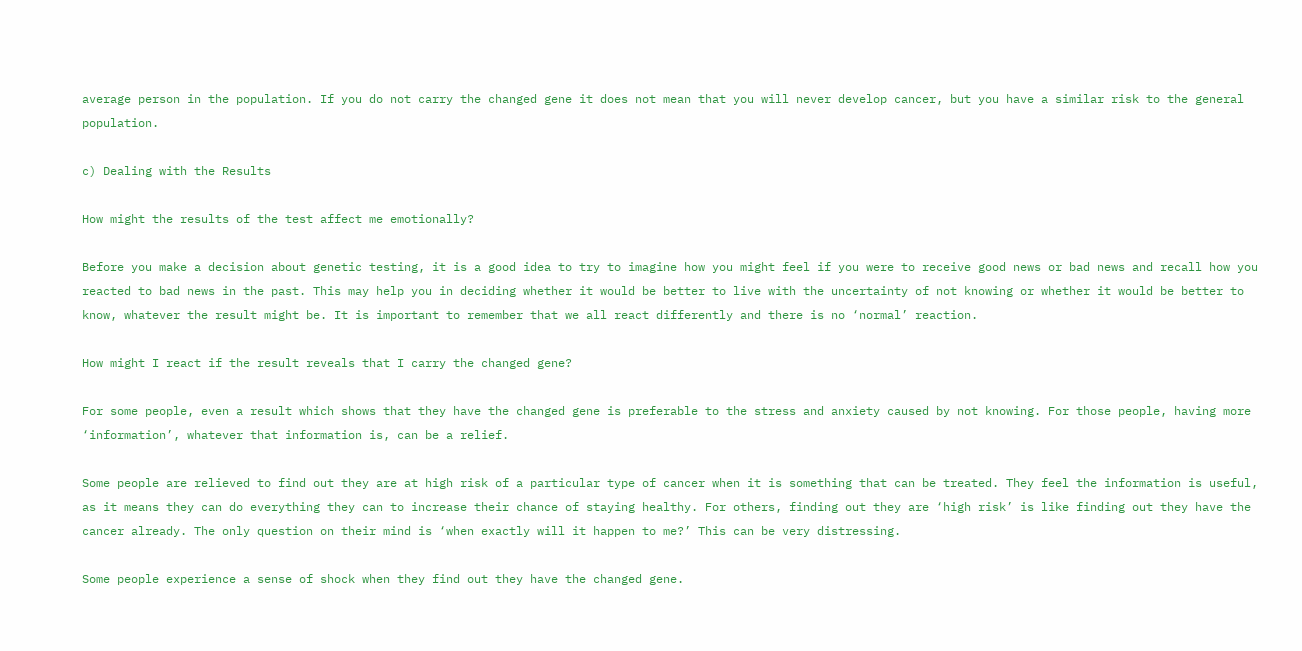average person in the population. If you do not carry the changed gene it does not mean that you will never develop cancer, but you have a similar risk to the general population.

c) Dealing with the Results

How might the results of the test affect me emotionally?

Before you make a decision about genetic testing, it is a good idea to try to imagine how you might feel if you were to receive good news or bad news and recall how you reacted to bad news in the past. This may help you in deciding whether it would be better to live with the uncertainty of not knowing or whether it would be better to know, whatever the result might be. It is important to remember that we all react differently and there is no ‘normal’ reaction.

How might I react if the result reveals that I carry the changed gene?

For some people, even a result which shows that they have the changed gene is preferable to the stress and anxiety caused by not knowing. For those people, having more ‘information’, whatever that information is, can be a relief.

Some people are relieved to find out they are at high risk of a particular type of cancer when it is something that can be treated. They feel the information is useful, as it means they can do everything they can to increase their chance of staying healthy. For others, finding out they are ‘high risk’ is like finding out they have the cancer already. The only question on their mind is ‘when exactly will it happen to me?’ This can be very distressing.

Some people experience a sense of shock when they find out they have the changed gene.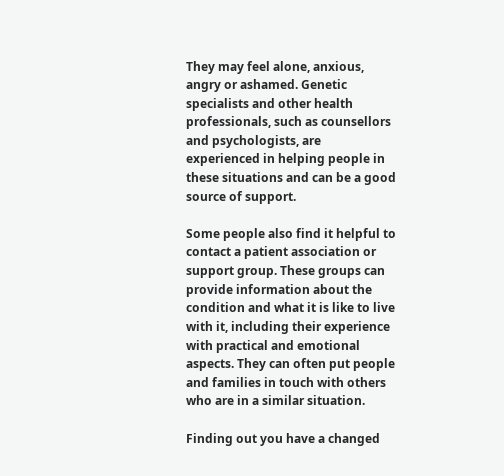They may feel alone, anxious, angry or ashamed. Genetic specialists and other health professionals, such as counsellors and psychologists, are experienced in helping people in these situations and can be a good source of support.

Some people also find it helpful to contact a patient association or support group. These groups can provide information about the condition and what it is like to live with it, including their experience with practical and emotional aspects. They can often put people and families in touch with others who are in a similar situation.

Finding out you have a changed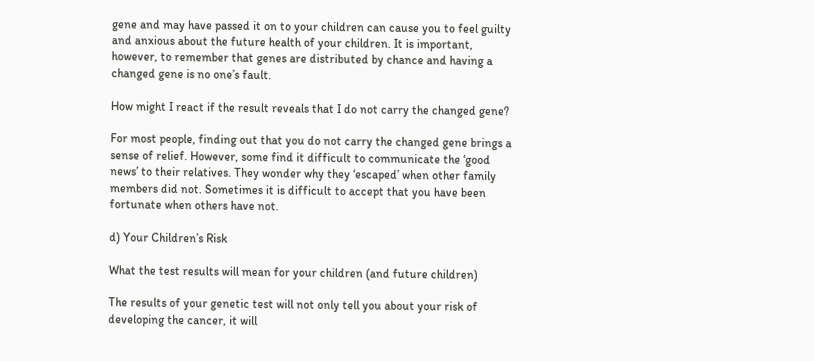gene and may have passed it on to your children can cause you to feel guilty and anxious about the future health of your children. It is important, however, to remember that genes are distributed by chance and having a changed gene is no one’s fault.

How might I react if the result reveals that I do not carry the changed gene?

For most people, finding out that you do not carry the changed gene brings a sense of relief. However, some find it difficult to communicate the ‘good news’ to their relatives. They wonder why they ‘escaped’ when other family members did not. Sometimes it is difficult to accept that you have been fortunate when others have not.

d) Your Children’s Risk

What the test results will mean for your children (and future children)

The results of your genetic test will not only tell you about your risk of developing the cancer, it will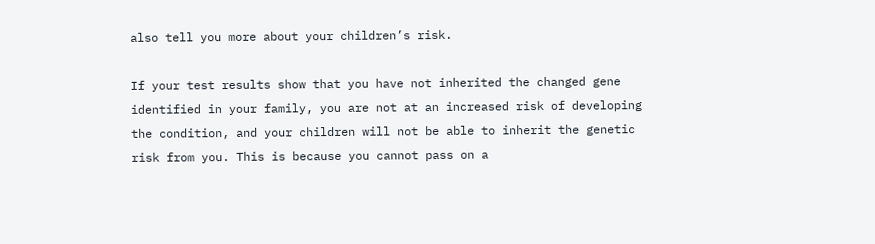also tell you more about your children’s risk.

If your test results show that you have not inherited the changed gene identified in your family, you are not at an increased risk of developing the condition, and your children will not be able to inherit the genetic risk from you. This is because you cannot pass on a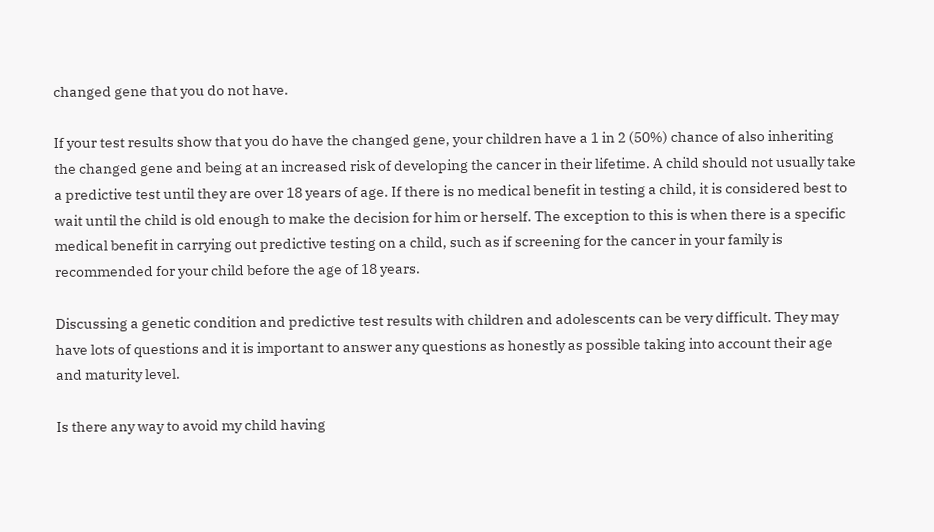changed gene that you do not have.

If your test results show that you do have the changed gene, your children have a 1 in 2 (50%) chance of also inheriting the changed gene and being at an increased risk of developing the cancer in their lifetime. A child should not usually take a predictive test until they are over 18 years of age. If there is no medical benefit in testing a child, it is considered best to wait until the child is old enough to make the decision for him or herself. The exception to this is when there is a specific medical benefit in carrying out predictive testing on a child, such as if screening for the cancer in your family is recommended for your child before the age of 18 years.

Discussing a genetic condition and predictive test results with children and adolescents can be very difficult. They may have lots of questions and it is important to answer any questions as honestly as possible taking into account their age and maturity level.

Is there any way to avoid my child having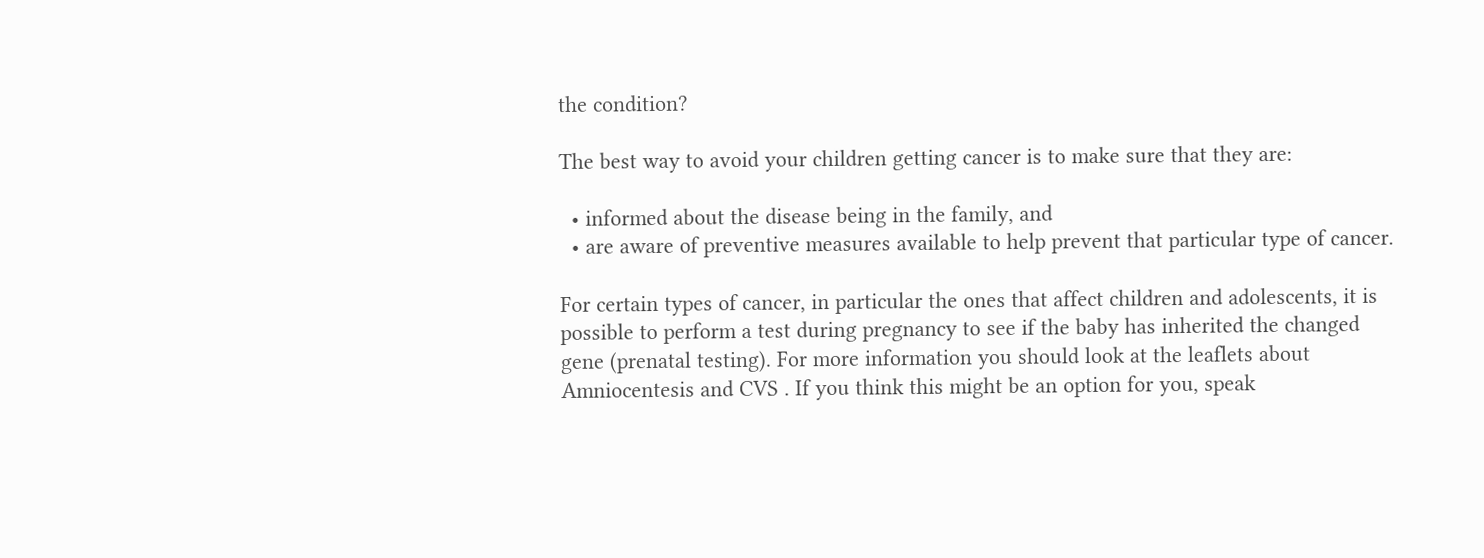the condition?

The best way to avoid your children getting cancer is to make sure that they are:

  • informed about the disease being in the family, and
  • are aware of preventive measures available to help prevent that particular type of cancer.

For certain types of cancer, in particular the ones that affect children and adolescents, it is possible to perform a test during pregnancy to see if the baby has inherited the changed gene (prenatal testing). For more information you should look at the leaflets about Amniocentesis and CVS . If you think this might be an option for you, speak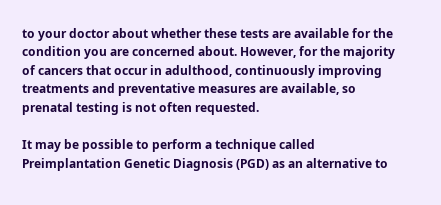to your doctor about whether these tests are available for the condition you are concerned about. However, for the majority of cancers that occur in adulthood, continuously improving treatments and preventative measures are available, so prenatal testing is not often requested.

It may be possible to perform a technique called Preimplantation Genetic Diagnosis (PGD) as an alternative to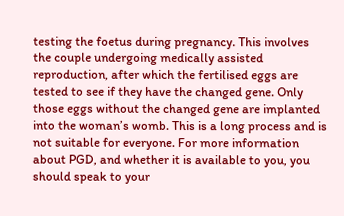testing the foetus during pregnancy. This involves the couple undergoing medically assisted reproduction, after which the fertilised eggs are tested to see if they have the changed gene. Only those eggs without the changed gene are implanted into the woman’s womb. This is a long process and is not suitable for everyone. For more information about PGD, and whether it is available to you, you should speak to your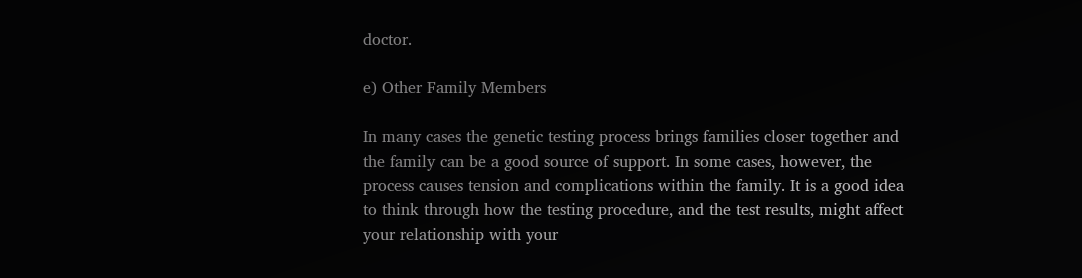doctor.

e) Other Family Members

In many cases the genetic testing process brings families closer together and the family can be a good source of support. In some cases, however, the process causes tension and complications within the family. It is a good idea to think through how the testing procedure, and the test results, might affect your relationship with your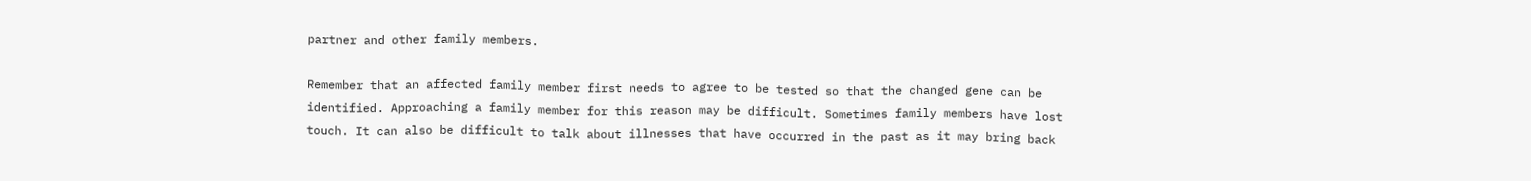partner and other family members.

Remember that an affected family member first needs to agree to be tested so that the changed gene can be identified. Approaching a family member for this reason may be difficult. Sometimes family members have lost touch. It can also be difficult to talk about illnesses that have occurred in the past as it may bring back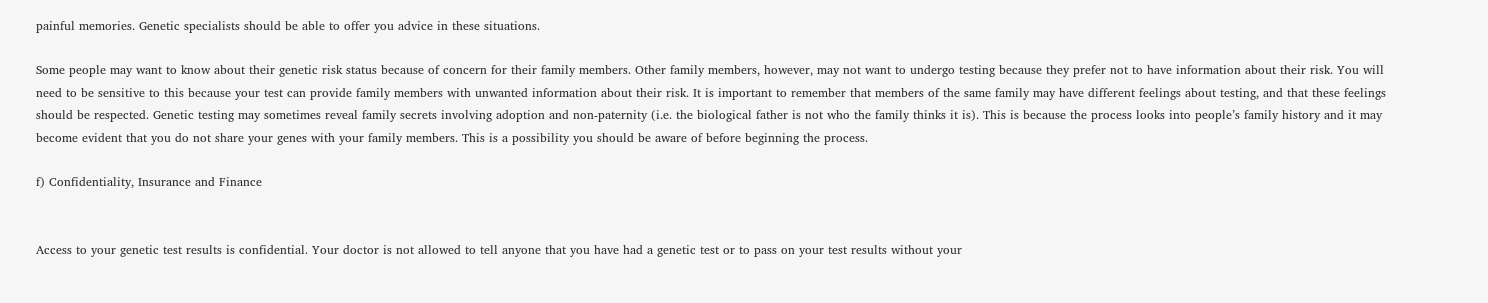painful memories. Genetic specialists should be able to offer you advice in these situations.

Some people may want to know about their genetic risk status because of concern for their family members. Other family members, however, may not want to undergo testing because they prefer not to have information about their risk. You will need to be sensitive to this because your test can provide family members with unwanted information about their risk. It is important to remember that members of the same family may have different feelings about testing, and that these feelings should be respected. Genetic testing may sometimes reveal family secrets involving adoption and non-paternity (i.e. the biological father is not who the family thinks it is). This is because the process looks into people’s family history and it may become evident that you do not share your genes with your family members. This is a possibility you should be aware of before beginning the process.

f) Confidentiality, Insurance and Finance


Access to your genetic test results is confidential. Your doctor is not allowed to tell anyone that you have had a genetic test or to pass on your test results without your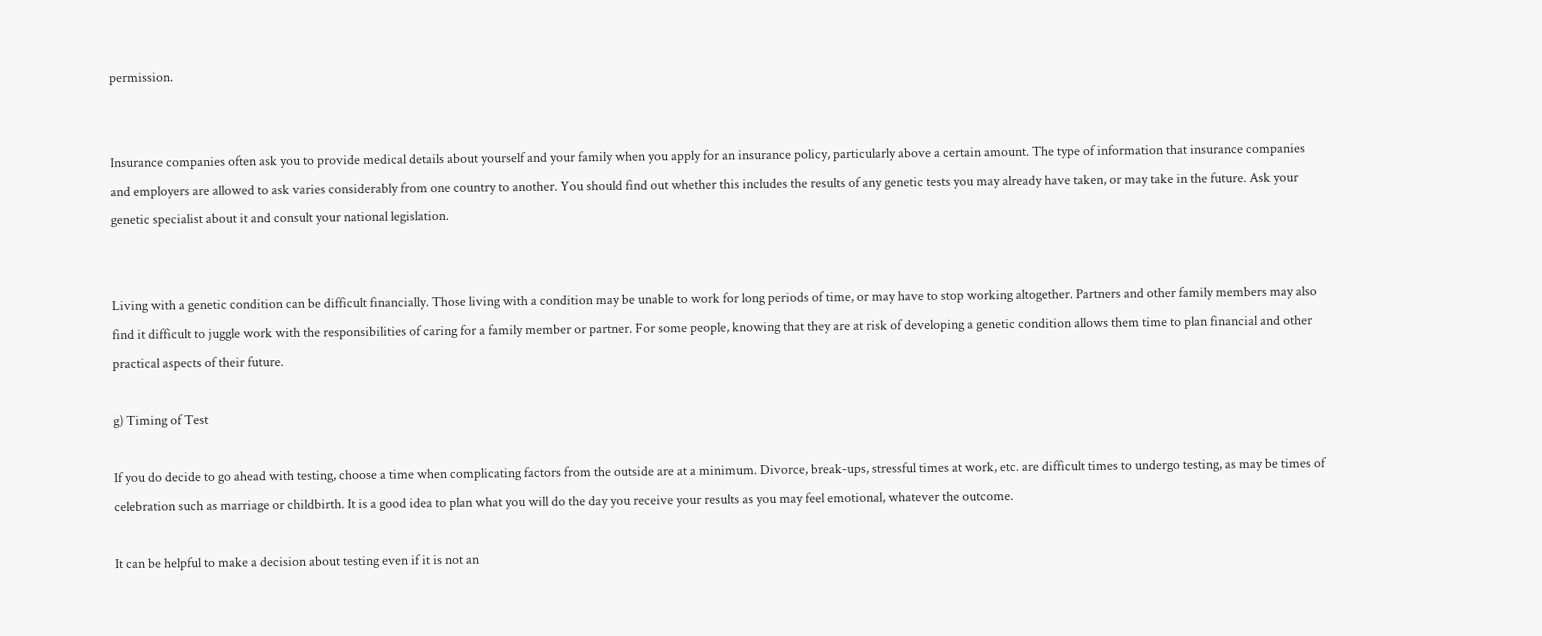permission.


Insurance companies often ask you to provide medical details about yourself and your family when you apply for an insurance policy, particularly above a certain amount. The type of information that insurance companies and employers are allowed to ask varies considerably from one country to another. You should find out whether this includes the results of any genetic tests you may already have taken, or may take in the future. Ask your genetic specialist about it and consult your national legislation.


Living with a genetic condition can be difficult financially. Those living with a condition may be unable to work for long periods of time, or may have to stop working altogether. Partners and other family members may also find it difficult to juggle work with the responsibilities of caring for a family member or partner. For some people, knowing that they are at risk of developing a genetic condition allows them time to plan financial and other practical aspects of their future.

g) Timing of Test

If you do decide to go ahead with testing, choose a time when complicating factors from the outside are at a minimum. Divorce, break-ups, stressful times at work, etc. are difficult times to undergo testing, as may be times of celebration such as marriage or childbirth. It is a good idea to plan what you will do the day you receive your results as you may feel emotional, whatever the outcome.

It can be helpful to make a decision about testing even if it is not an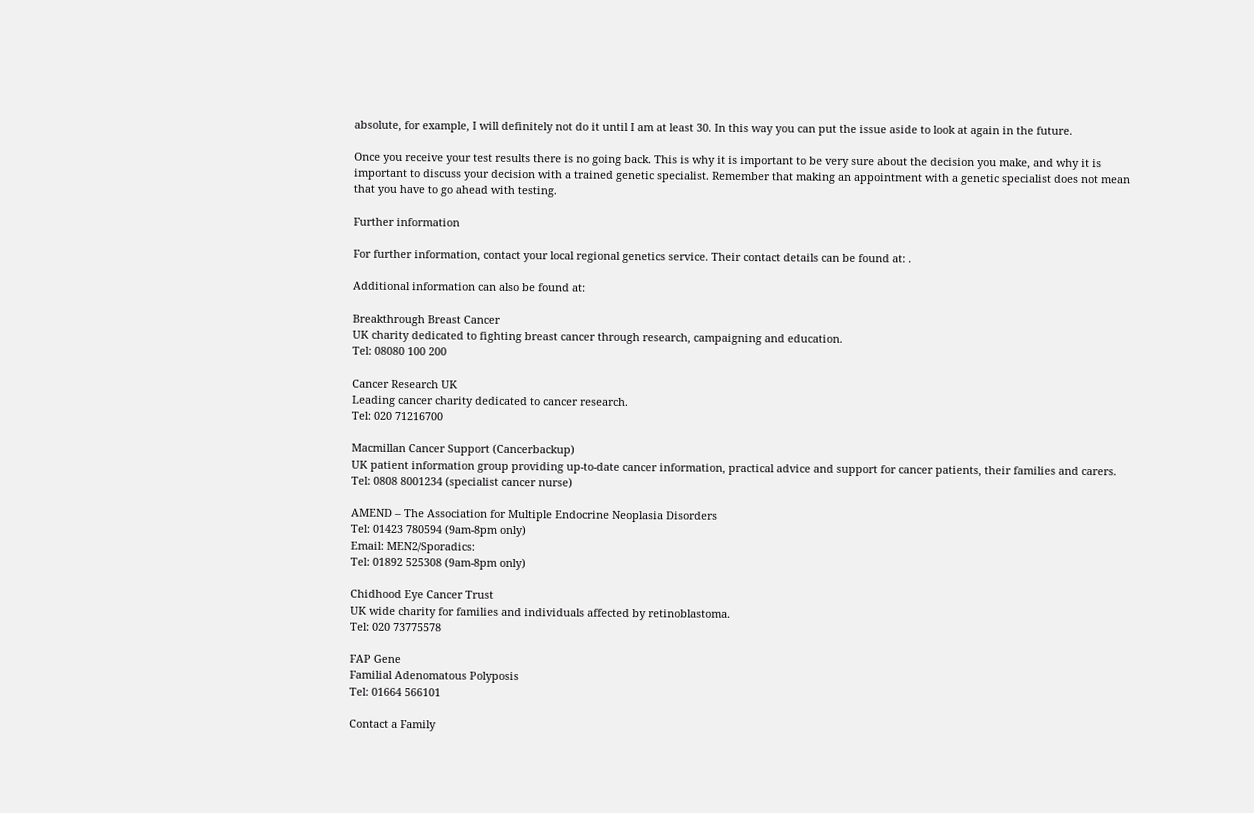absolute, for example, I will definitely not do it until I am at least 30. In this way you can put the issue aside to look at again in the future.

Once you receive your test results there is no going back. This is why it is important to be very sure about the decision you make, and why it is important to discuss your decision with a trained genetic specialist. Remember that making an appointment with a genetic specialist does not mean that you have to go ahead with testing.

Further information

For further information, contact your local regional genetics service. Their contact details can be found at: .

Additional information can also be found at:

Breakthrough Breast Cancer
UK charity dedicated to fighting breast cancer through research, campaigning and education.
Tel: 08080 100 200

Cancer Research UK
Leading cancer charity dedicated to cancer research.
Tel: 020 71216700

Macmillan Cancer Support (Cancerbackup)
UK patient information group providing up-to-date cancer information, practical advice and support for cancer patients, their families and carers.
Tel: 0808 8001234 (specialist cancer nurse)

AMEND – The Association for Multiple Endocrine Neoplasia Disorders
Tel: 01423 780594 (9am-8pm only)
Email: MEN2/Sporadics:
Tel: 01892 525308 (9am-8pm only)

Chidhood Eye Cancer Trust
UK wide charity for families and individuals affected by retinoblastoma.
Tel: 020 73775578

FAP Gene
Familial Adenomatous Polyposis
Tel: 01664 566101

Contact a Family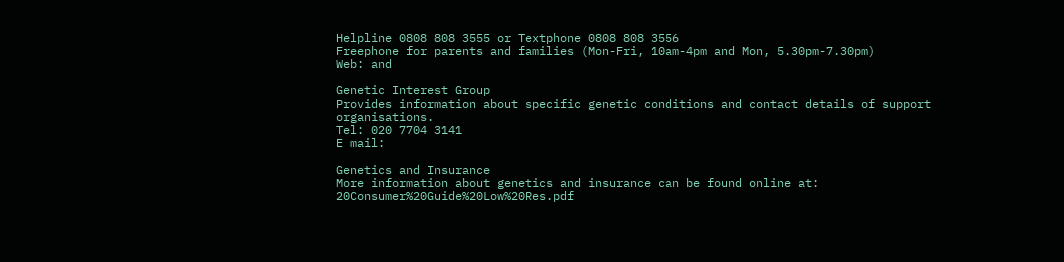Helpline 0808 808 3555 or Textphone 0808 808 3556
Freephone for parents and families (Mon-Fri, 10am-4pm and Mon, 5.30pm-7.30pm)
Web: and

Genetic Interest Group
Provides information about specific genetic conditions and contact details of support organisations.
Tel: 020 7704 3141
E mail:

Genetics and Insurance
More information about genetics and insurance can be found online at: 20Consumer%20Guide%20Low%20Res.pdf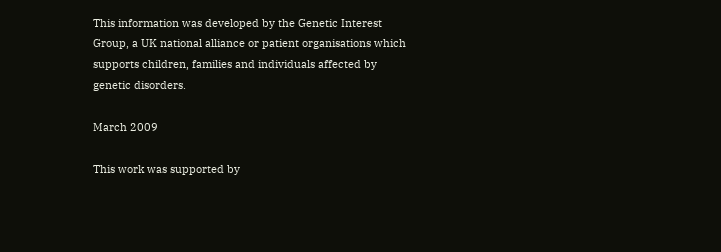This information was developed by the Genetic Interest Group, a UK national alliance or patient organisations which supports children, families and individuals affected by genetic disorders.

March 2009

This work was supported by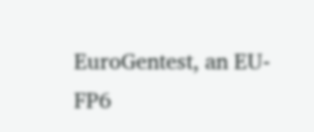EuroGentest, an EU-FP6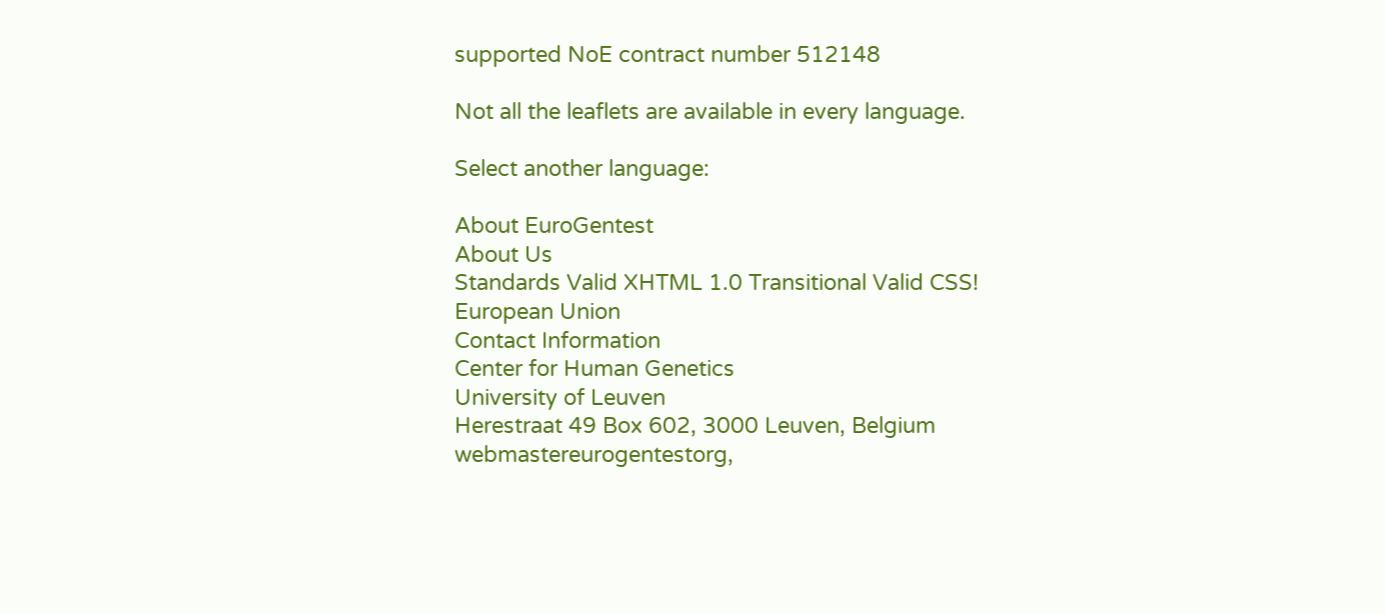supported NoE contract number 512148

Not all the leaflets are available in every language.

Select another language:

About EuroGentest
About Us
Standards Valid XHTML 1.0 Transitional Valid CSS!
European Union
Contact Information
Center for Human Genetics
University of Leuven
Herestraat 49 Box 602, 3000 Leuven, Belgium
webmastereurogentestorg,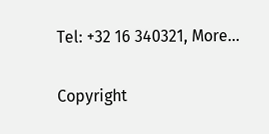Tel: +32 16 340321, More...

Copyright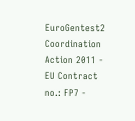EuroGentest2 Coordination Action 2011 - EU Contract no.: FP7 -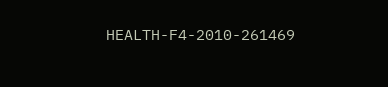HEALTH-F4-2010-261469